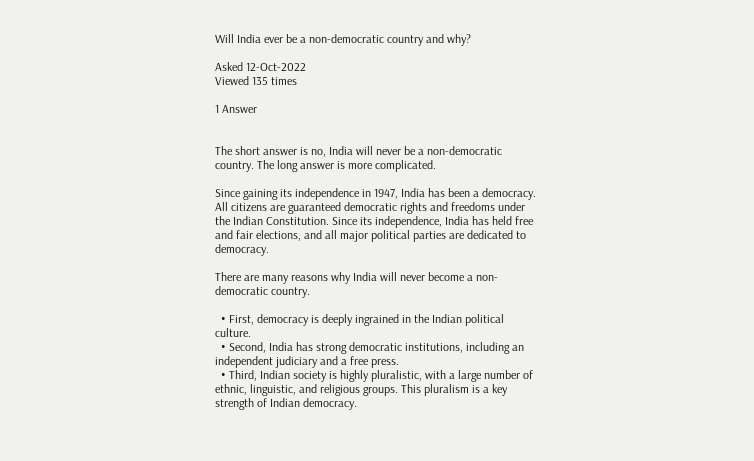Will India ever be a non-democratic country and why?

Asked 12-Oct-2022
Viewed 135 times

1 Answer


The short answer is no, India will never be a non-democratic country. The long answer is more complicated.

Since gaining its independence in 1947, India has been a democracy. All citizens are guaranteed democratic rights and freedoms under the Indian Constitution. Since its independence, India has held free and fair elections, and all major political parties are dedicated to democracy.

There are many reasons why India will never become a non-democratic country.

  • First, democracy is deeply ingrained in the Indian political culture.
  • Second, India has strong democratic institutions, including an independent judiciary and a free press.
  • Third, Indian society is highly pluralistic, with a large number of ethnic, linguistic, and religious groups. This pluralism is a key strength of Indian democracy.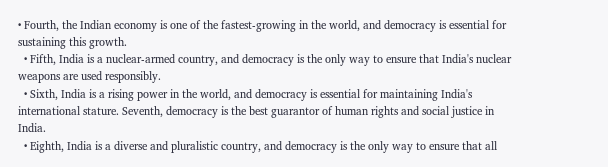• Fourth, the Indian economy is one of the fastest-growing in the world, and democracy is essential for sustaining this growth.
  • Fifth, India is a nuclear-armed country, and democracy is the only way to ensure that India's nuclear weapons are used responsibly.
  • Sixth, India is a rising power in the world, and democracy is essential for maintaining India's international stature. Seventh, democracy is the best guarantor of human rights and social justice in India.
  • Eighth, India is a diverse and pluralistic country, and democracy is the only way to ensure that all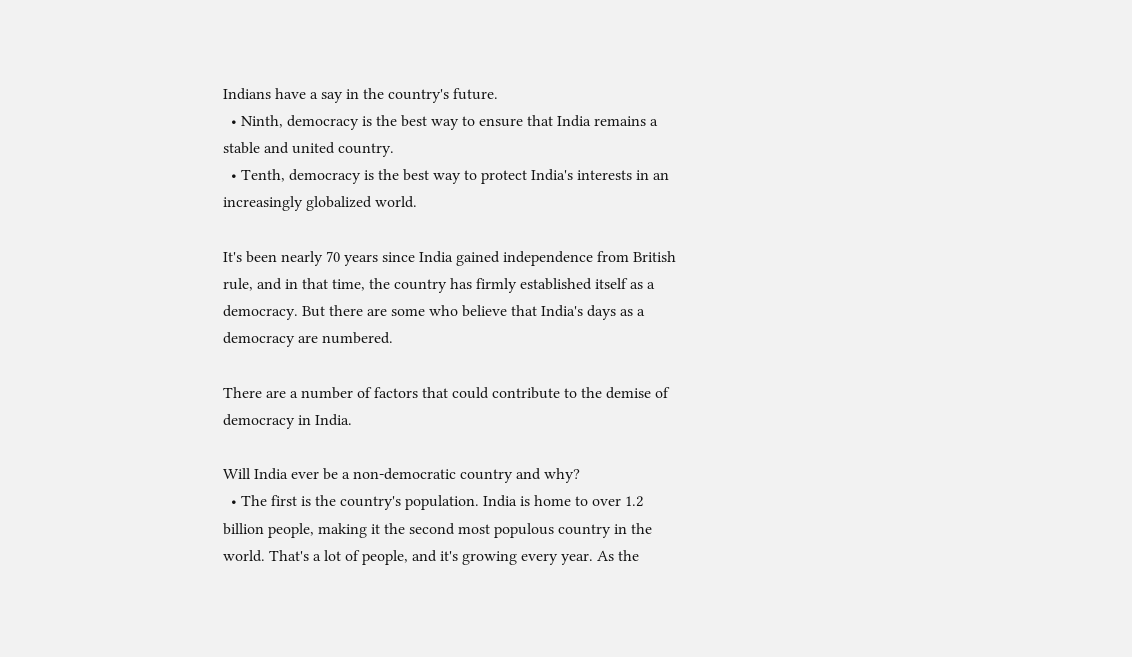Indians have a say in the country's future.
  • Ninth, democracy is the best way to ensure that India remains a stable and united country.
  • Tenth, democracy is the best way to protect India's interests in an increasingly globalized world.

It's been nearly 70 years since India gained independence from British rule, and in that time, the country has firmly established itself as a democracy. But there are some who believe that India's days as a democracy are numbered.

There are a number of factors that could contribute to the demise of democracy in India.

Will India ever be a non-democratic country and why?
  • The first is the country's population. India is home to over 1.2 billion people, making it the second most populous country in the world. That's a lot of people, and it's growing every year. As the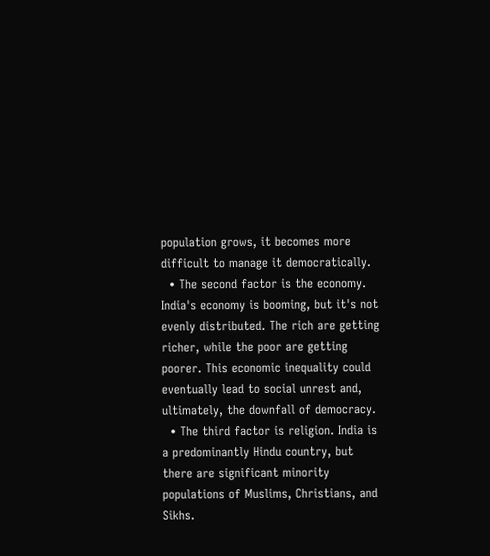population grows, it becomes more difficult to manage it democratically.
  • The second factor is the economy. India's economy is booming, but it's not evenly distributed. The rich are getting richer, while the poor are getting poorer. This economic inequality could eventually lead to social unrest and, ultimately, the downfall of democracy.
  • The third factor is religion. India is a predominantly Hindu country, but there are significant minority populations of Muslims, Christians, and Sikhs.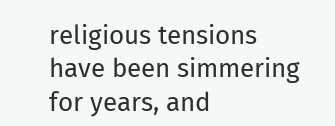religious tensions have been simmering for years, and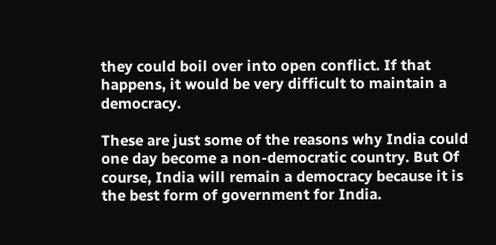they could boil over into open conflict. If that happens, it would be very difficult to maintain a democracy.

These are just some of the reasons why India could one day become a non-democratic country. But Of course, India will remain a democracy because it is the best form of government for India.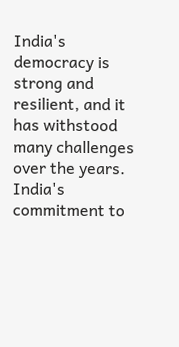India's democracy is strong and resilient, and it has withstood many challenges over the years. India's commitment to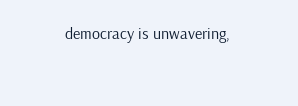democracy is unwavering,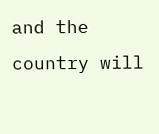and the country will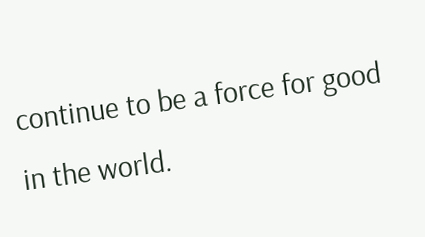continue to be a force for good in the world.